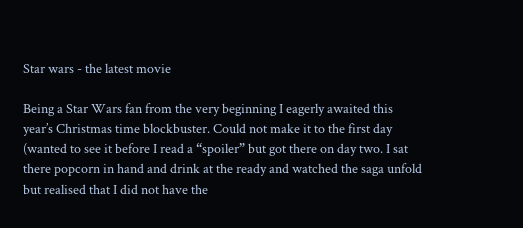Star wars - the latest movie

Being a Star Wars fan from the very beginning I eagerly awaited this year’s Christmas time blockbuster. Could not make it to the first day (wanted to see it before I read a “spoiler” but got there on day two. I sat there popcorn in hand and drink at the ready and watched the saga unfold but realised that I did not have the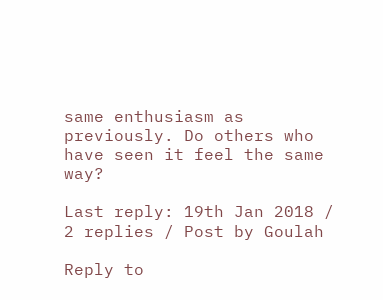same enthusiasm as previously. Do others who have seen it feel the same way?

Last reply: 19th Jan 2018 / 2 replies / Post by Goulah

Reply to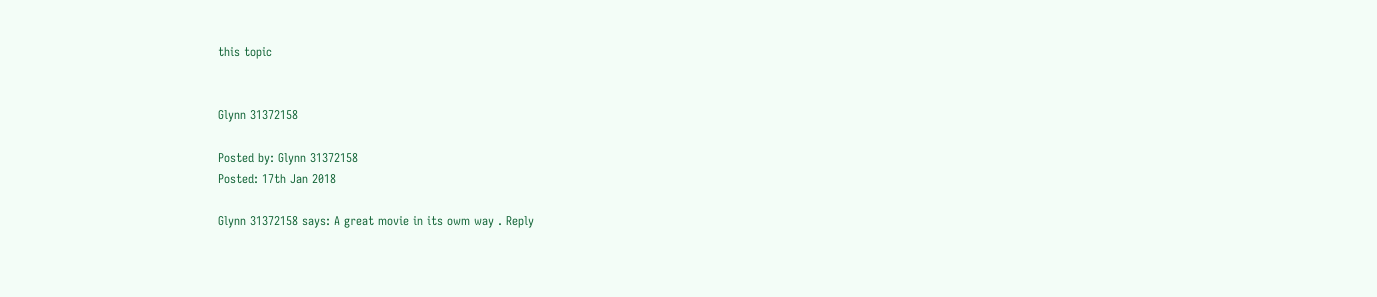this topic


Glynn 31372158

Posted by: Glynn 31372158
Posted: 17th Jan 2018

Glynn 31372158 says: A great movie in its owm way . Reply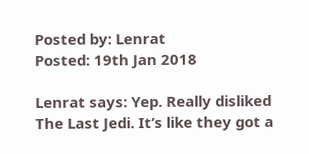Posted by: Lenrat
Posted: 19th Jan 2018

Lenrat says: Yep. Really disliked The Last Jedi. It’s like they got a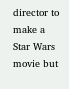director to make a Star Wars movie but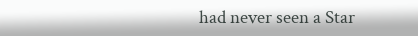had never seen a Star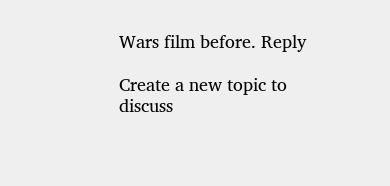Wars film before. Reply

Create a new topic to discuss